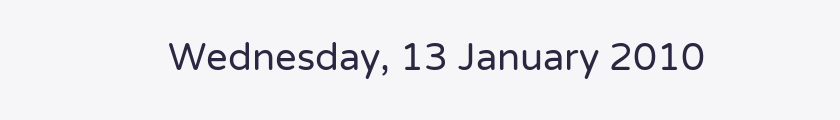Wednesday, 13 January 2010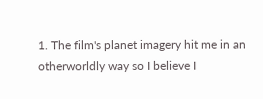1. The film's planet imagery hit me in an otherworldly way so I believe I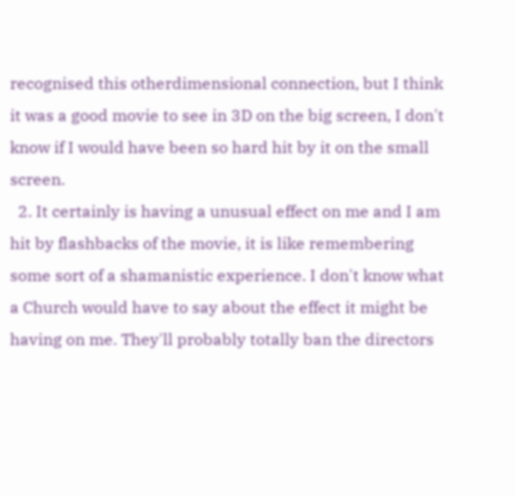recognised this otherdimensional connection, but I think it was a good movie to see in 3D on the big screen, I don't know if I would have been so hard hit by it on the small screen.
  2. It certainly is having a unusual effect on me and I am hit by flashbacks of the movie, it is like remembering some sort of a shamanistic experience. I don't know what a Church would have to say about the effect it might be having on me. They'll probably totally ban the directors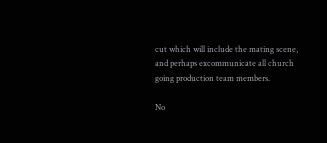cut which will include the mating scene, and perhaps excommunicate all church going production team members.

No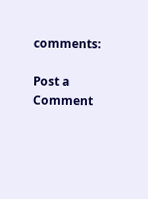comments:

Post a Comment